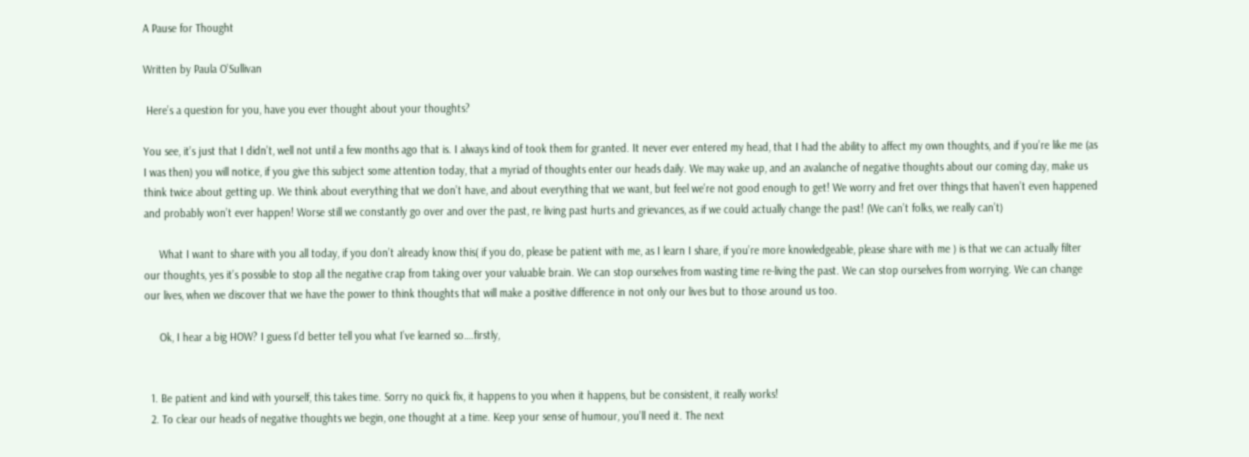A Pause for Thought

Written by Paula O’Sullivan

 Here’s a question for you, have you ever thought about your thoughts?

You see, it’s just that I didn’t, well not until a few months ago that is. I always kind of took them for granted. It never ever entered my head, that I had the ability to affect my own thoughts, and if you’re like me (as I was then) you will notice, if you give this subject some attention today, that a myriad of thoughts enter our heads daily. We may wake up, and an avalanche of negative thoughts about our coming day, make us think twice about getting up. We think about everything that we don’t have, and about everything that we want, but feel we’re not good enough to get! We worry and fret over things that haven’t even happened and probably won’t ever happen! Worse still we constantly go over and over the past, re living past hurts and grievances, as if we could actually change the past! (We can’t folks, we really can’t)

     What I want to share with you all today, if you don’t already know this( if you do, please be patient with me, as I learn I share, if you’re more knowledgeable, please share with me ) is that we can actually filter our thoughts, yes it’s possible to stop all the negative crap from taking over your valuable brain. We can stop ourselves from wasting time re-living the past. We can stop ourselves from worrying. We can change our lives, when we discover that we have the power to think thoughts that will make a positive difference in not only our lives but to those around us too.

     Ok, I hear a big HOW? I guess I’d better tell you what I’ve learned so….firstly,


  1. Be patient and kind with yourself, this takes time. Sorry no quick fix, it happens to you when it happens, but be consistent, it really works!
  2. To clear our heads of negative thoughts we begin, one thought at a time. Keep your sense of humour, you’ll need it. The next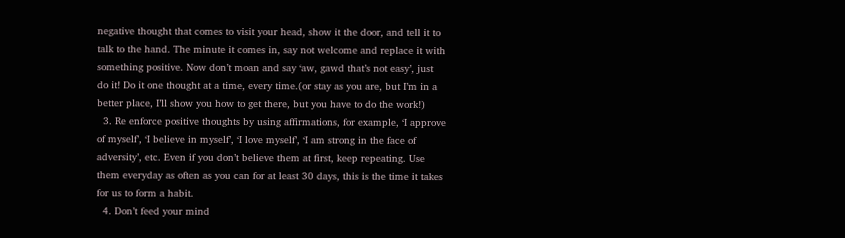negative thought that comes to visit your head, show it the door, and tell it to talk to the hand. The minute it comes in, say not welcome and replace it with something positive. Now don’t moan and say ‘aw, gawd that’s not easy’, just do it! Do it one thought at a time, every time.(or stay as you are, but I’m in a better place, I’ll show you how to get there, but you have to do the work!)
  3. Re enforce positive thoughts by using affirmations, for example, ‘I approve of myself’, ‘I believe in myself’, ‘I love myself’, ‘I am strong in the face of adversity’, etc. Even if you don’t believe them at first, keep repeating. Use them everyday as often as you can for at least 30 days, this is the time it takes for us to form a habit.
  4. Don’t feed your mind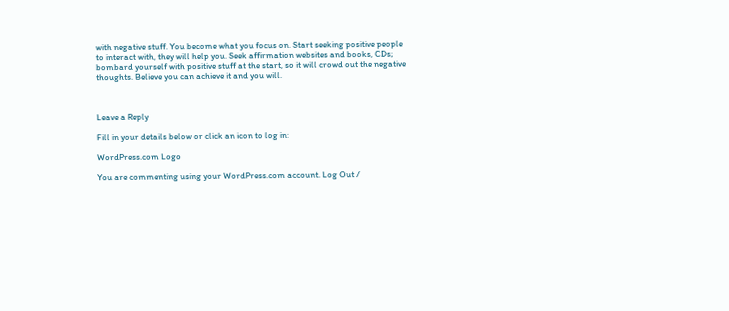with negative stuff. You become what you focus on. Start seeking positive people to interact with, they will help you. Seek affirmation websites and books, CDs; bombard yourself with positive stuff at the start, so it will crowd out the negative thoughts. Believe you can achieve it and you will.



Leave a Reply

Fill in your details below or click an icon to log in:

WordPress.com Logo

You are commenting using your WordPress.com account. Log Out /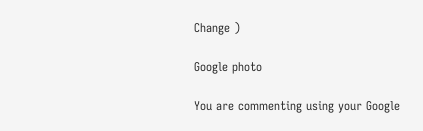Change )

Google photo

You are commenting using your Google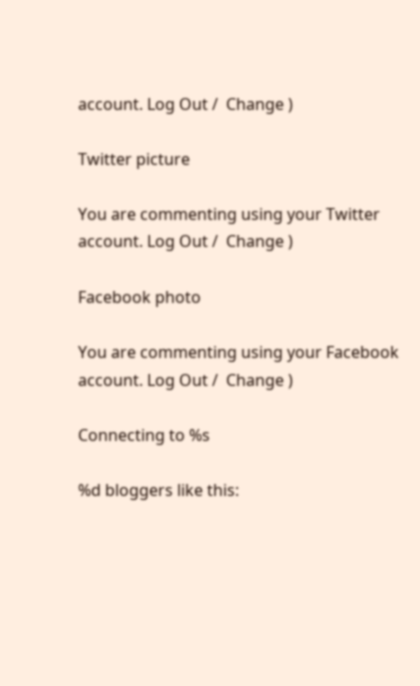account. Log Out /  Change )

Twitter picture

You are commenting using your Twitter account. Log Out /  Change )

Facebook photo

You are commenting using your Facebook account. Log Out /  Change )

Connecting to %s

%d bloggers like this: